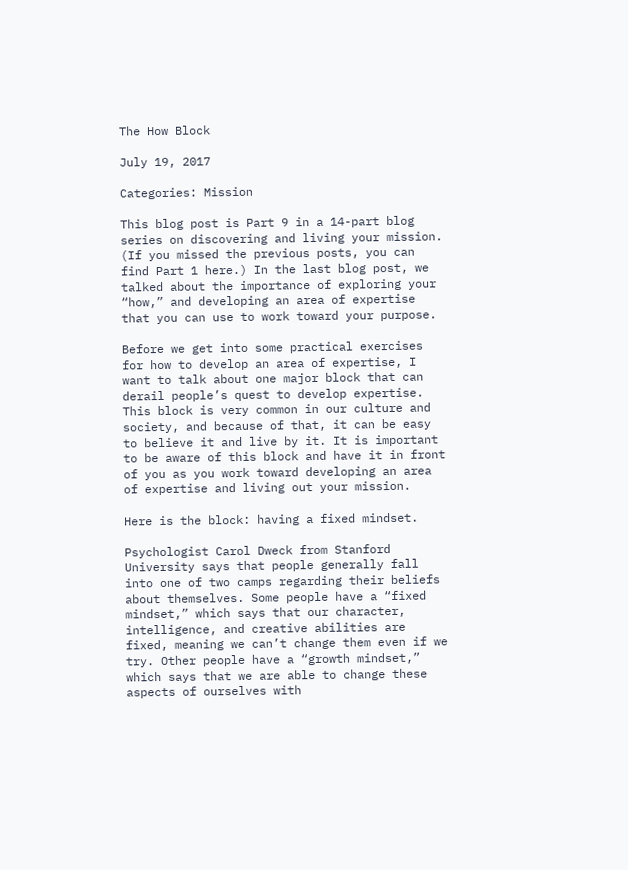The How Block

July 19, 2017

Categories: Mission

This blog post is Part 9 in a 14-part blog series on discovering and living your mission. (If you missed the previous posts, you can find Part 1 here.) In the last blog post, we talked about the importance of exploring your “how,” and developing an area of expertise that you can use to work toward your purpose.

Before we get into some practical exercises for how to develop an area of expertise, I want to talk about one major block that can derail people’s quest to develop expertise. This block is very common in our culture and society, and because of that, it can be easy to believe it and live by it. It is important to be aware of this block and have it in front of you as you work toward developing an area of expertise and living out your mission.

Here is the block: having a fixed mindset.

Psychologist Carol Dweck from Stanford University says that people generally fall into one of two camps regarding their beliefs about themselves. Some people have a “fixed mindset,” which says that our character, intelligence, and creative abilities are fixed, meaning we can’t change them even if we try. Other people have a “growth mindset,” which says that we are able to change these aspects of ourselves with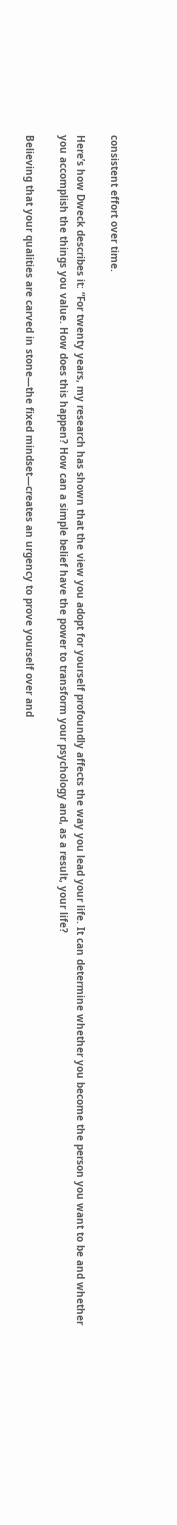consistent effort over time.

Here’s how Dweck describes it: “For twenty years, my research has shown that the view you adopt for yourself profoundly affects the way you lead your life. It can determine whether you become the person you want to be and whether you accomplish the things you value. How does this happen? How can a simple belief have the power to transform your psychology and, as a result, your life?

Believing that your qualities are carved in stone—the fixed mindset—creates an urgency to prove yourself over and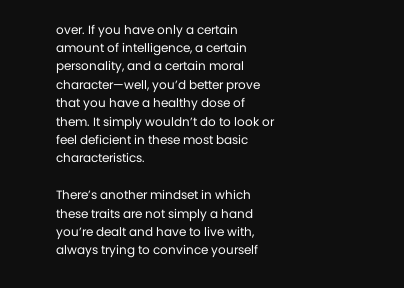over. If you have only a certain amount of intelligence, a certain personality, and a certain moral character—well, you’d better prove that you have a healthy dose of them. It simply wouldn’t do to look or feel deficient in these most basic characteristics.

There’s another mindset in which these traits are not simply a hand you’re dealt and have to live with, always trying to convince yourself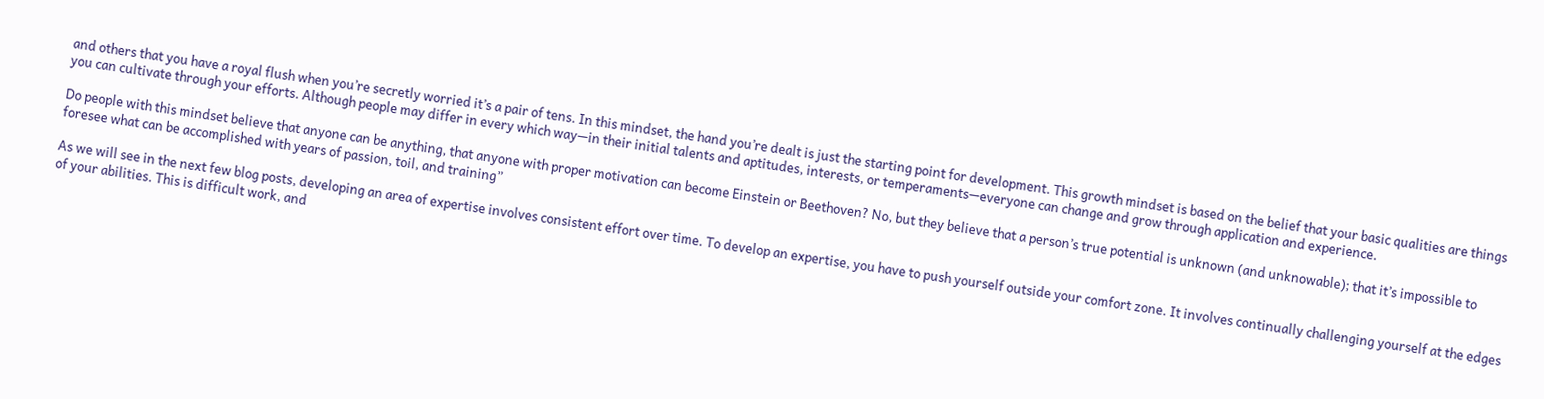and others that you have a royal flush when you’re secretly worried it’s a pair of tens. In this mindset, the hand you’re dealt is just the starting point for development. This growth mindset is based on the belief that your basic qualities are things you can cultivate through your efforts. Although people may differ in every which way—in their initial talents and aptitudes, interests, or temperaments—everyone can change and grow through application and experience.

Do people with this mindset believe that anyone can be anything, that anyone with proper motivation can become Einstein or Beethoven? No, but they believe that a person’s true potential is unknown (and unknowable); that it’s impossible to foresee what can be accomplished with years of passion, toil, and training”

As we will see in the next few blog posts, developing an area of expertise involves consistent effort over time. To develop an expertise, you have to push yourself outside your comfort zone. It involves continually challenging yourself at the edges of your abilities. This is difficult work, and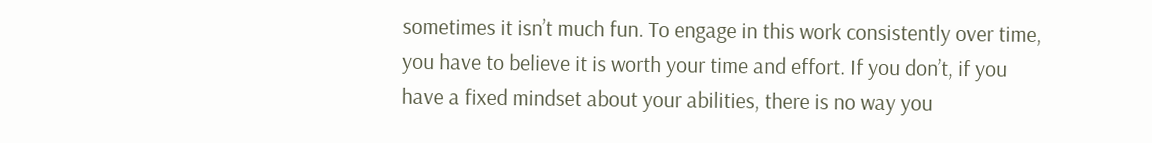sometimes it isn’t much fun. To engage in this work consistently over time, you have to believe it is worth your time and effort. If you don’t, if you have a fixed mindset about your abilities, there is no way you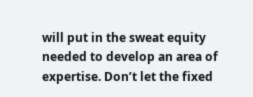will put in the sweat equity needed to develop an area of expertise. Don’t let the fixed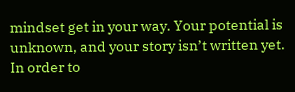mindset get in your way. Your potential is unknown, and your story isn’t written yet. In order to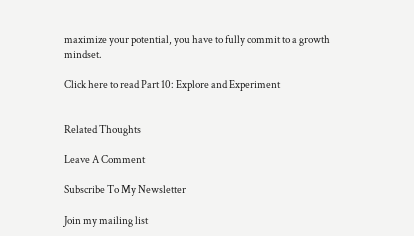maximize your potential, you have to fully commit to a growth mindset.

Click here to read Part 10: Explore and Experiment


Related Thoughts

Leave A Comment

Subscribe To My Newsletter

Join my mailing list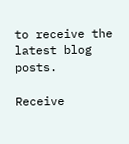to receive the latest blog posts.

Receive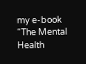my e-book “The Mental Health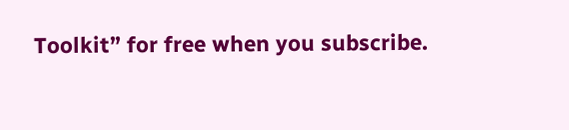Toolkit” for free when you subscribe.